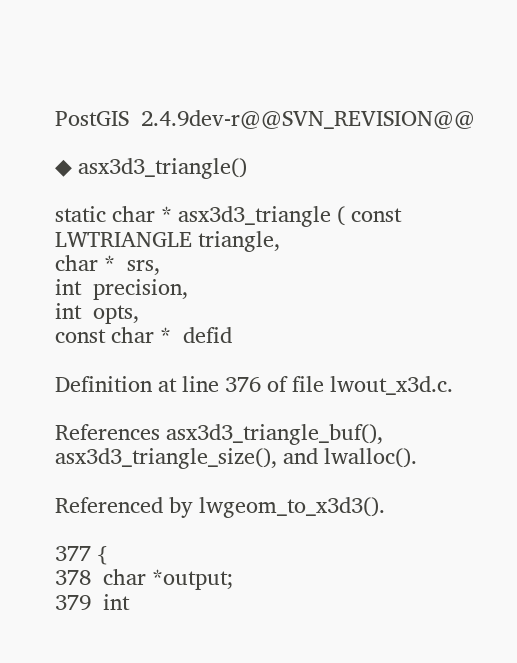PostGIS  2.4.9dev-r@@SVN_REVISION@@

◆ asx3d3_triangle()

static char * asx3d3_triangle ( const LWTRIANGLE triangle,
char *  srs,
int  precision,
int  opts,
const char *  defid

Definition at line 376 of file lwout_x3d.c.

References asx3d3_triangle_buf(), asx3d3_triangle_size(), and lwalloc().

Referenced by lwgeom_to_x3d3().

377 {
378  char *output;
379  int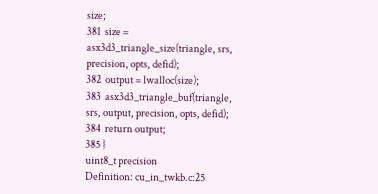size;
381  size = asx3d3_triangle_size(triangle, srs, precision, opts, defid);
382  output = lwalloc(size);
383  asx3d3_triangle_buf(triangle, srs, output, precision, opts, defid);
384  return output;
385 }
uint8_t precision
Definition: cu_in_twkb.c:25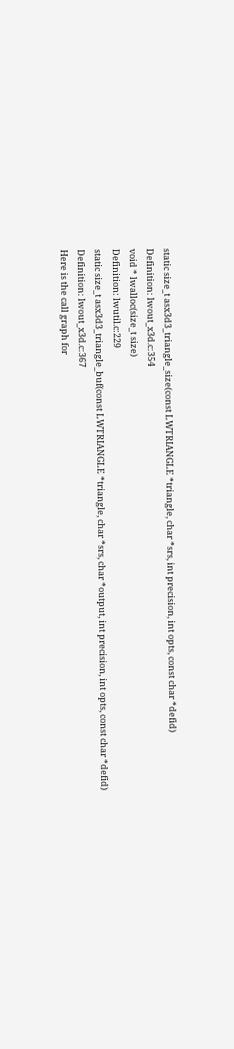static size_t asx3d3_triangle_size(const LWTRIANGLE *triangle, char *srs, int precision, int opts, const char *defid)
Definition: lwout_x3d.c:354
void * lwalloc(size_t size)
Definition: lwutil.c:229
static size_t asx3d3_triangle_buf(const LWTRIANGLE *triangle, char *srs, char *output, int precision, int opts, const char *defid)
Definition: lwout_x3d.c:367
Here is the call graph for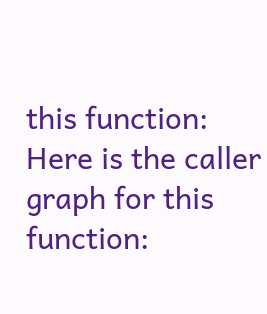this function:
Here is the caller graph for this function: